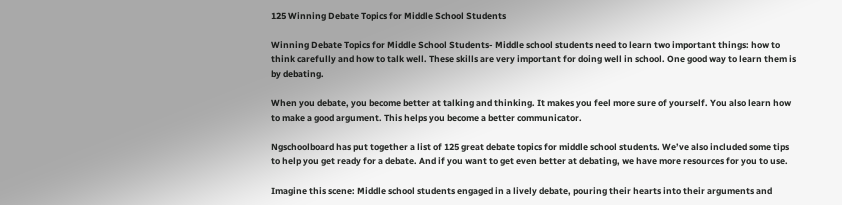125 Winning Debate Topics for Middle School Students

Winning Debate Topics for Middle School Students- Middle school students need to learn two important things: how to think carefully and how to talk well. These skills are very important for doing well in school. One good way to learn them is by debating.

When you debate, you become better at talking and thinking. It makes you feel more sure of yourself. You also learn how to make a good argument. This helps you become a better communicator.

Ngschoolboard has put together a list of 125 great debate topics for middle school students. We’ve also included some tips to help you get ready for a debate. And if you want to get even better at debating, we have more resources for you to use.

Imagine this scene: Middle school students engaged in a lively debate, pouring their hearts into their arguments and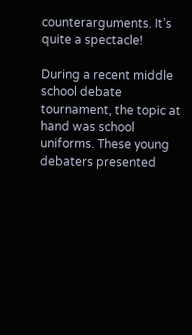counterarguments. It’s quite a spectacle!

During a recent middle school debate tournament, the topic at hand was school uniforms. These young debaters presented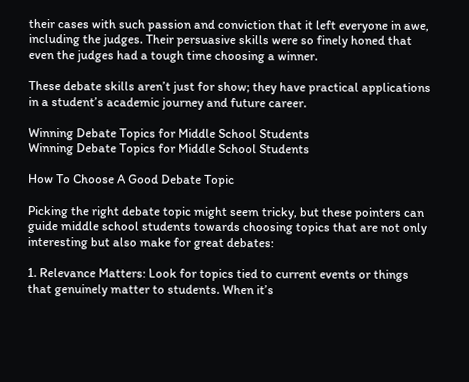their cases with such passion and conviction that it left everyone in awe, including the judges. Their persuasive skills were so finely honed that even the judges had a tough time choosing a winner.

These debate skills aren’t just for show; they have practical applications in a student’s academic journey and future career.

Winning Debate Topics for Middle School Students
Winning Debate Topics for Middle School Students

How To Choose A Good Debate Topic

Picking the right debate topic might seem tricky, but these pointers can guide middle school students towards choosing topics that are not only interesting but also make for great debates:

1. Relevance Matters: Look for topics tied to current events or things that genuinely matter to students. When it’s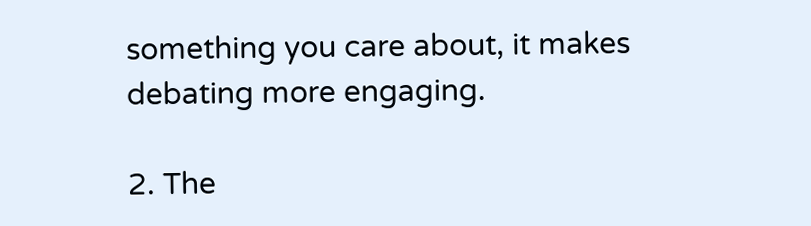something you care about, it makes debating more engaging.

2. The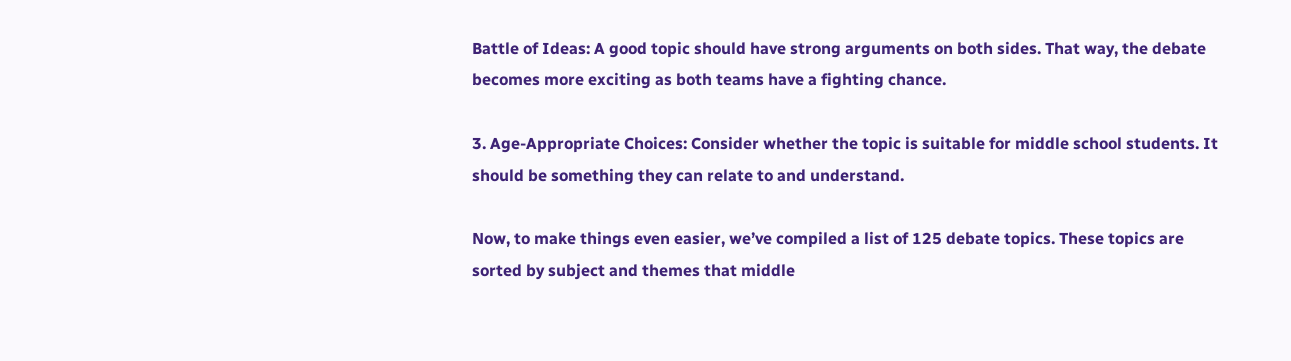Battle of Ideas: A good topic should have strong arguments on both sides. That way, the debate becomes more exciting as both teams have a fighting chance.

3. Age-Appropriate Choices: Consider whether the topic is suitable for middle school students. It should be something they can relate to and understand.

Now, to make things even easier, we’ve compiled a list of 125 debate topics. These topics are sorted by subject and themes that middle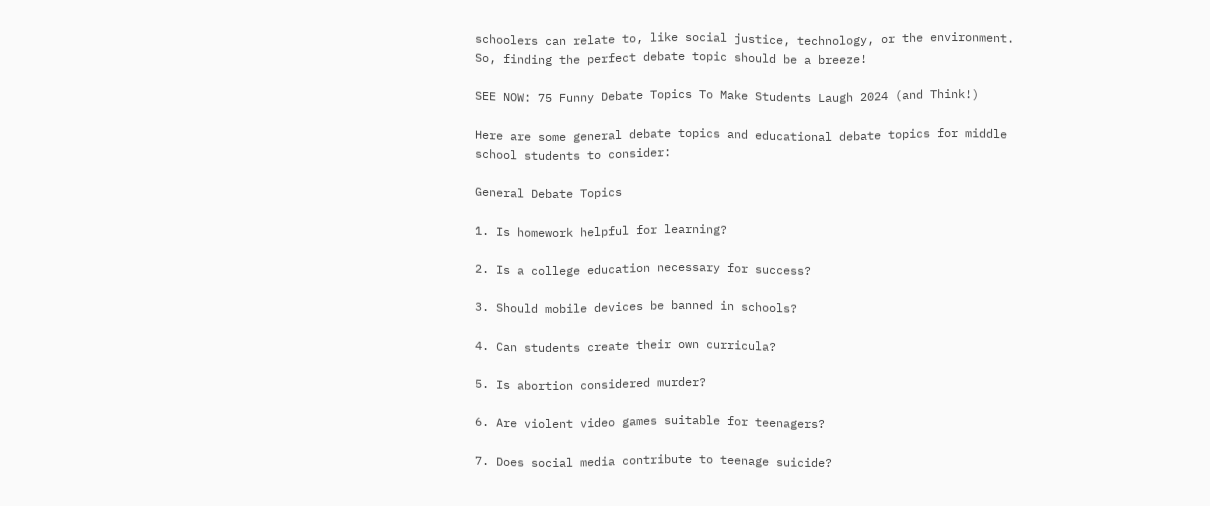schoolers can relate to, like social justice, technology, or the environment. So, finding the perfect debate topic should be a breeze!

SEE NOW: 75 Funny Debate Topics To Make Students Laugh 2024 (and Think!)

Here are some general debate topics and educational debate topics for middle school students to consider:

General Debate Topics

1. Is homework helpful for learning?

2. Is a college education necessary for success?

3. Should mobile devices be banned in schools?

4. Can students create their own curricula?

5. Is abortion considered murder?

6. Are violent video games suitable for teenagers?

7. Does social media contribute to teenage suicide?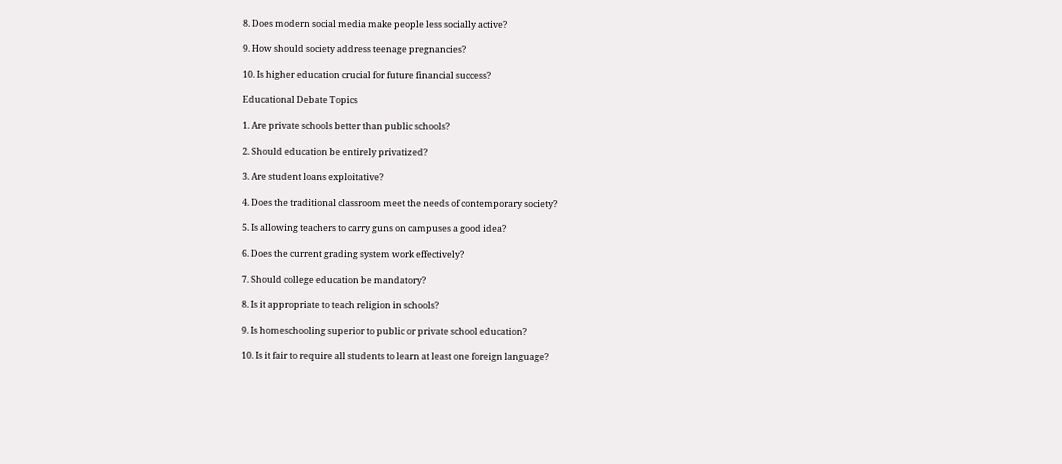8. Does modern social media make people less socially active?

9. How should society address teenage pregnancies?

10. Is higher education crucial for future financial success?

Educational Debate Topics

1. Are private schools better than public schools?

2. Should education be entirely privatized?

3. Are student loans exploitative?

4. Does the traditional classroom meet the needs of contemporary society?

5. Is allowing teachers to carry guns on campuses a good idea?

6. Does the current grading system work effectively?

7. Should college education be mandatory?

8. Is it appropriate to teach religion in schools?

9. Is homeschooling superior to public or private school education?

10. Is it fair to require all students to learn at least one foreign language?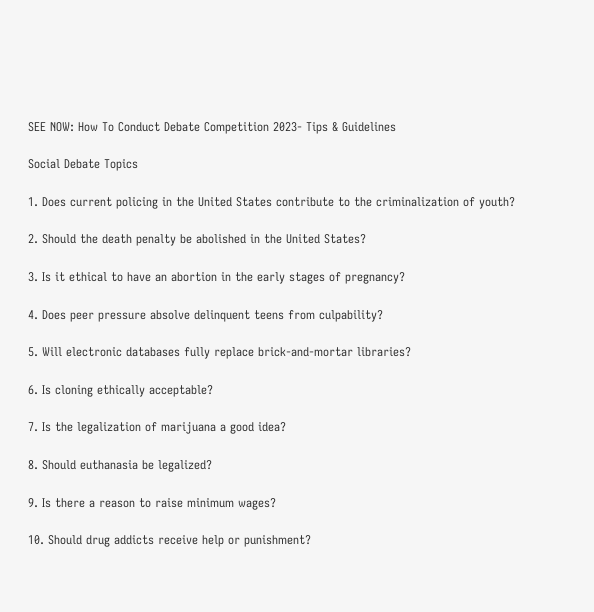SEE NOW: How To Conduct Debate Competition 2023- Tips & Guidelines

Social Debate Topics

1. Does current policing in the United States contribute to the criminalization of youth?

2. Should the death penalty be abolished in the United States?

3. Is it ethical to have an abortion in the early stages of pregnancy?

4. Does peer pressure absolve delinquent teens from culpability?

5. Will electronic databases fully replace brick-and-mortar libraries?

6. Is cloning ethically acceptable?

7. Is the legalization of marijuana a good idea?

8. Should euthanasia be legalized?

9. Is there a reason to raise minimum wages?

10. Should drug addicts receive help or punishment?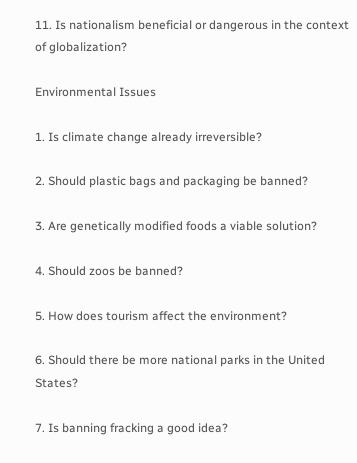11. Is nationalism beneficial or dangerous in the context of globalization?

Environmental Issues

1. Is climate change already irreversible?

2. Should plastic bags and packaging be banned?

3. Are genetically modified foods a viable solution?

4. Should zoos be banned?

5. How does tourism affect the environment?

6. Should there be more national parks in the United States?

7. Is banning fracking a good idea?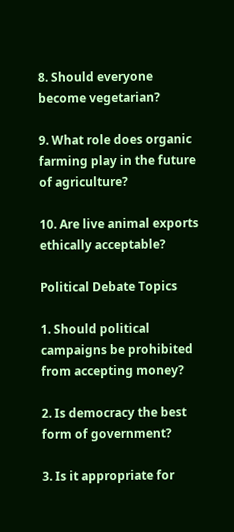8. Should everyone become vegetarian?

9. What role does organic farming play in the future of agriculture?

10. Are live animal exports ethically acceptable?

Political Debate Topics

1. Should political campaigns be prohibited from accepting money?

2. Is democracy the best form of government?

3. Is it appropriate for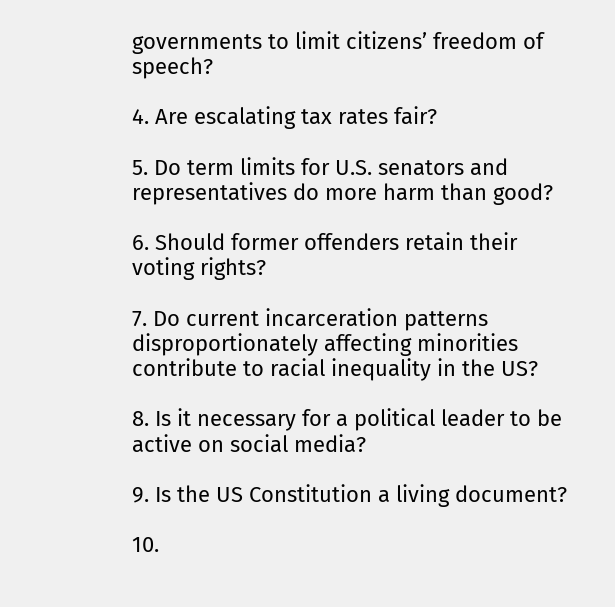governments to limit citizens’ freedom of speech?

4. Are escalating tax rates fair?

5. Do term limits for U.S. senators and representatives do more harm than good?

6. Should former offenders retain their voting rights?

7. Do current incarceration patterns disproportionately affecting minorities contribute to racial inequality in the US?

8. Is it necessary for a political leader to be active on social media?

9. Is the US Constitution a living document?

10.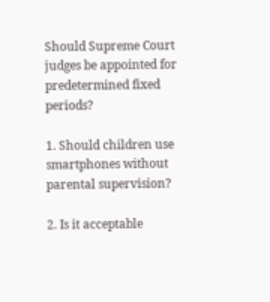Should Supreme Court judges be appointed for predetermined fixed periods?

1. Should children use smartphones without parental supervision?

2. Is it acceptable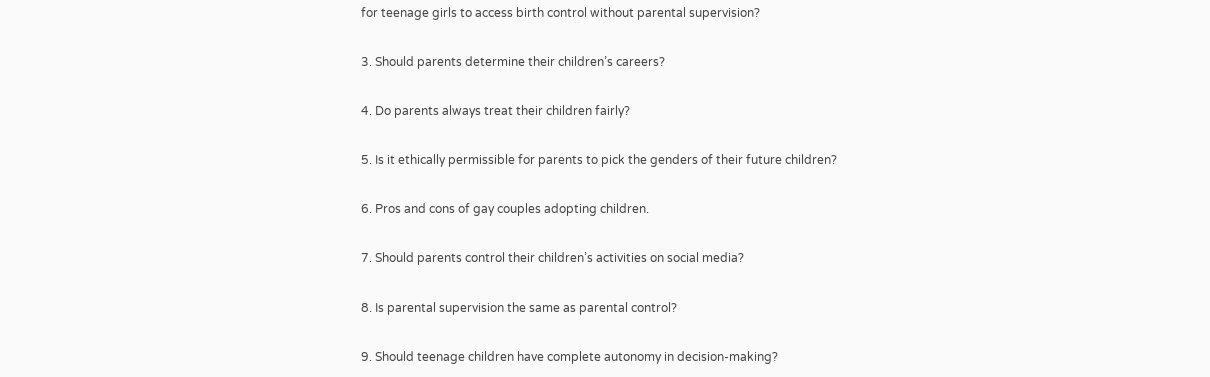for teenage girls to access birth control without parental supervision?

3. Should parents determine their children’s careers?

4. Do parents always treat their children fairly?

5. Is it ethically permissible for parents to pick the genders of their future children?

6. Pros and cons of gay couples adopting children.

7. Should parents control their children’s activities on social media?

8. Is parental supervision the same as parental control?

9. Should teenage children have complete autonomy in decision-making?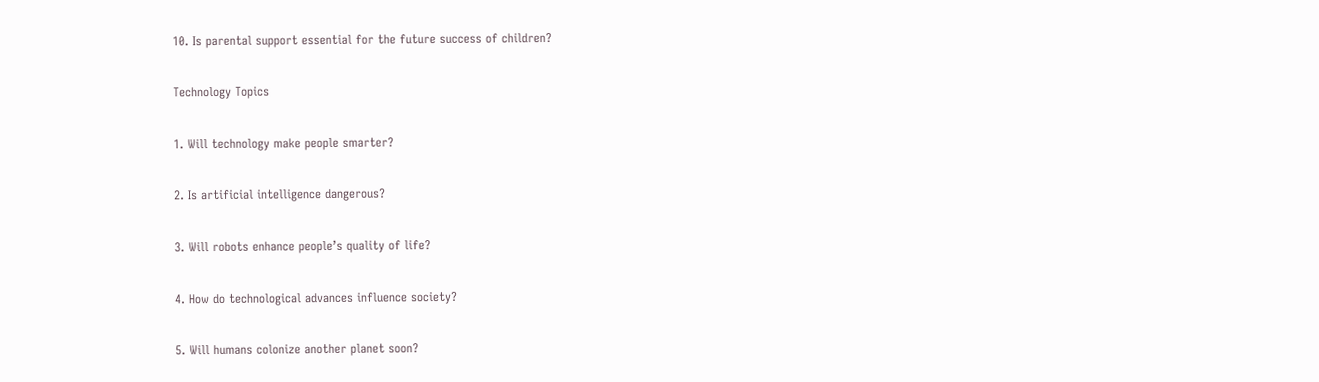10. Is parental support essential for the future success of children?

Technology Topics

1. Will technology make people smarter?

2. Is artificial intelligence dangerous?

3. Will robots enhance people’s quality of life?

4. How do technological advances influence society?

5. Will humans colonize another planet soon?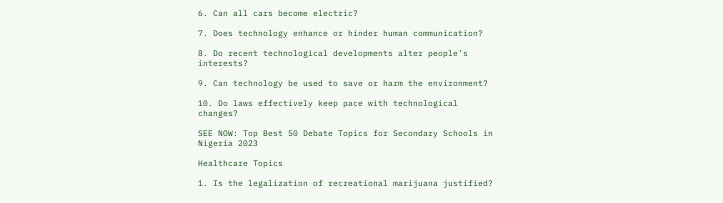6. Can all cars become electric?

7. Does technology enhance or hinder human communication?

8. Do recent technological developments alter people’s interests?

9. Can technology be used to save or harm the environment?

10. Do laws effectively keep pace with technological changes?

SEE NOW: Top Best 50 Debate Topics for Secondary Schools in Nigeria 2023

Healthcare Topics

1. Is the legalization of recreational marijuana justified?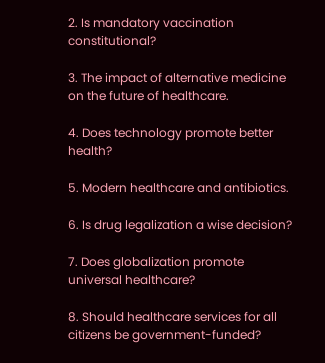2. Is mandatory vaccination constitutional?

3. The impact of alternative medicine on the future of healthcare.

4. Does technology promote better health?

5. Modern healthcare and antibiotics.

6. Is drug legalization a wise decision?

7. Does globalization promote universal healthcare?

8. Should healthcare services for all citizens be government-funded?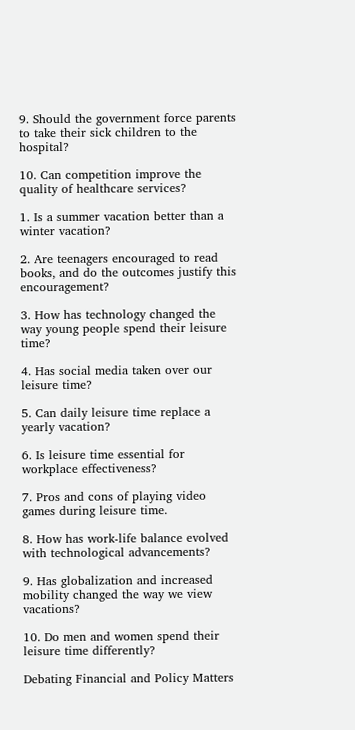9. Should the government force parents to take their sick children to the hospital?

10. Can competition improve the quality of healthcare services?

1. Is a summer vacation better than a winter vacation?

2. Are teenagers encouraged to read books, and do the outcomes justify this encouragement?

3. How has technology changed the way young people spend their leisure time?

4. Has social media taken over our leisure time?

5. Can daily leisure time replace a yearly vacation?

6. Is leisure time essential for workplace effectiveness?

7. Pros and cons of playing video games during leisure time.

8. How has work-life balance evolved with technological advancements?

9. Has globalization and increased mobility changed the way we view vacations?

10. Do men and women spend their leisure time differently?

Debating Financial and Policy Matters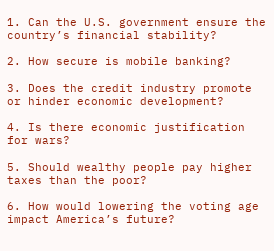1. Can the U.S. government ensure the country’s financial stability?

2. How secure is mobile banking?

3. Does the credit industry promote or hinder economic development?

4. Is there economic justification for wars?

5. Should wealthy people pay higher taxes than the poor?

6. How would lowering the voting age impact America’s future?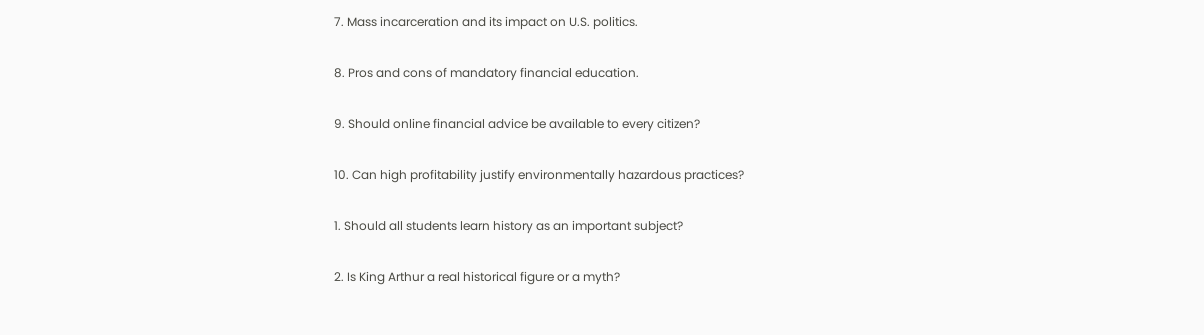7. Mass incarceration and its impact on U.S. politics.

8. Pros and cons of mandatory financial education.

9. Should online financial advice be available to every citizen?

10. Can high profitability justify environmentally hazardous practices?

1. Should all students learn history as an important subject?

2. Is King Arthur a real historical figure or a myth?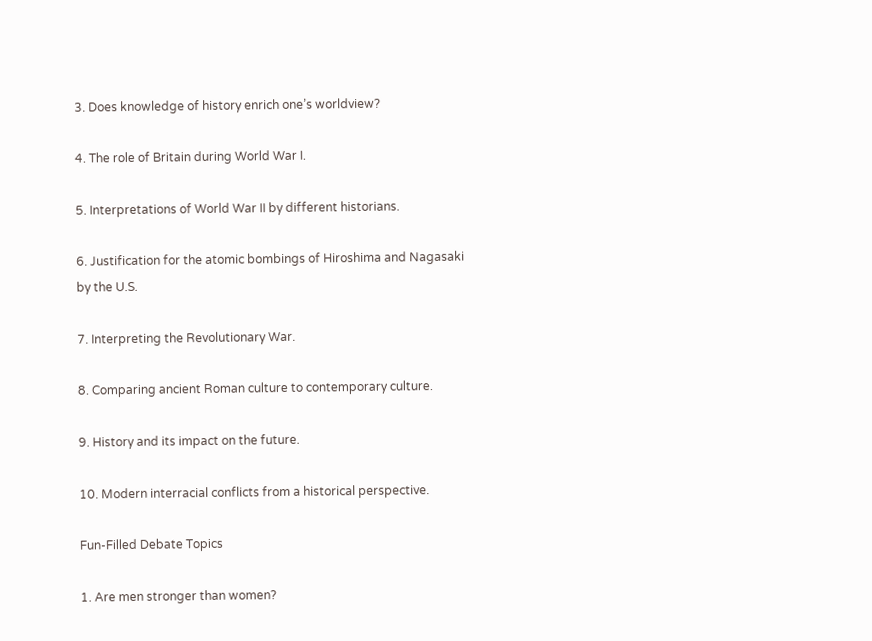3. Does knowledge of history enrich one’s worldview?

4. The role of Britain during World War I.

5. Interpretations of World War II by different historians.

6. Justification for the atomic bombings of Hiroshima and Nagasaki by the U.S.

7. Interpreting the Revolutionary War.

8. Comparing ancient Roman culture to contemporary culture.

9. History and its impact on the future.

10. Modern interracial conflicts from a historical perspective.

Fun-Filled Debate Topics

1. Are men stronger than women?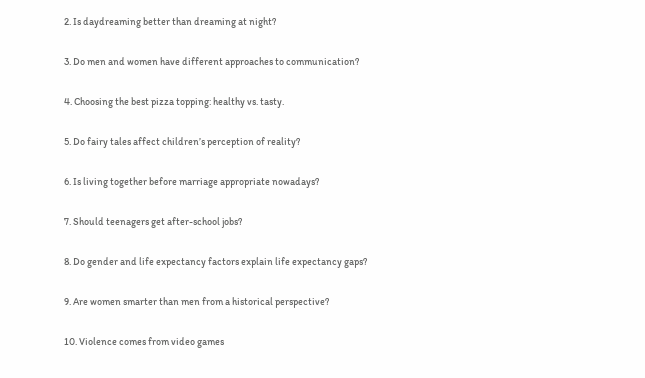2. Is daydreaming better than dreaming at night?

3. Do men and women have different approaches to communication?

4. Choosing the best pizza topping: healthy vs. tasty.

5. Do fairy tales affect children’s perception of reality?

6. Is living together before marriage appropriate nowadays?

7. Should teenagers get after-school jobs?

8. Do gender and life expectancy factors explain life expectancy gaps?

9. Are women smarter than men from a historical perspective?

10. Violence comes from video games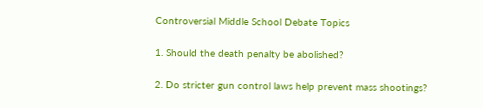Controversial Middle School Debate Topics

1. Should the death penalty be abolished?

2. Do stricter gun control laws help prevent mass shootings?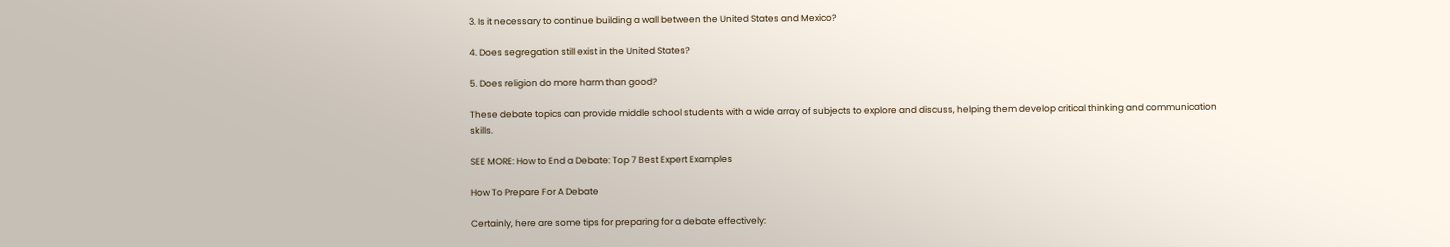3. Is it necessary to continue building a wall between the United States and Mexico?

4. Does segregation still exist in the United States?

5. Does religion do more harm than good?

These debate topics can provide middle school students with a wide array of subjects to explore and discuss, helping them develop critical thinking and communication skills.

SEE MORE: How to End a Debate: Top 7 Best Expert Examples

How To Prepare For A Debate

Certainly, here are some tips for preparing for a debate effectively: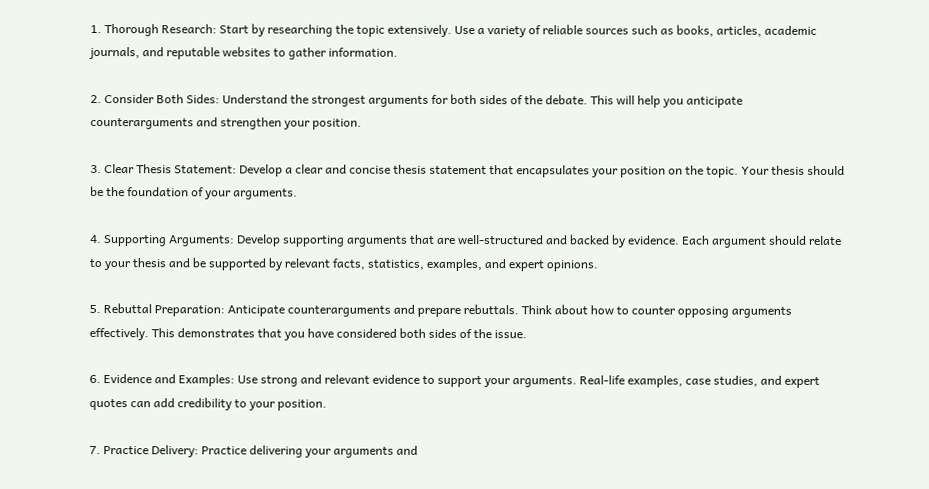1. Thorough Research: Start by researching the topic extensively. Use a variety of reliable sources such as books, articles, academic journals, and reputable websites to gather information.

2. Consider Both Sides: Understand the strongest arguments for both sides of the debate. This will help you anticipate counterarguments and strengthen your position.

3. Clear Thesis Statement: Develop a clear and concise thesis statement that encapsulates your position on the topic. Your thesis should be the foundation of your arguments.

4. Supporting Arguments: Develop supporting arguments that are well-structured and backed by evidence. Each argument should relate to your thesis and be supported by relevant facts, statistics, examples, and expert opinions.

5. Rebuttal Preparation: Anticipate counterarguments and prepare rebuttals. Think about how to counter opposing arguments effectively. This demonstrates that you have considered both sides of the issue.

6. Evidence and Examples: Use strong and relevant evidence to support your arguments. Real-life examples, case studies, and expert quotes can add credibility to your position.

7. Practice Delivery: Practice delivering your arguments and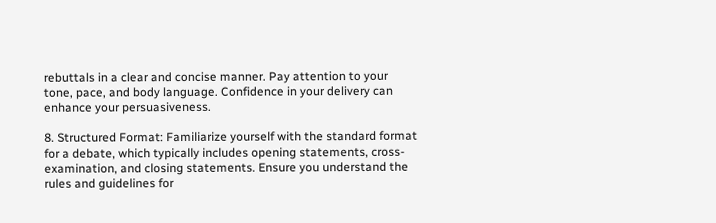rebuttals in a clear and concise manner. Pay attention to your tone, pace, and body language. Confidence in your delivery can enhance your persuasiveness.

8. Structured Format: Familiarize yourself with the standard format for a debate, which typically includes opening statements, cross-examination, and closing statements. Ensure you understand the rules and guidelines for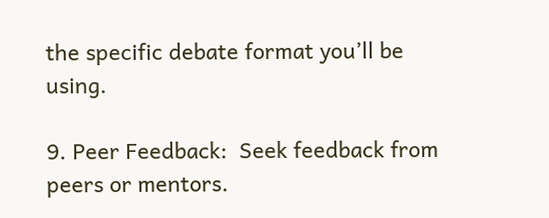the specific debate format you’ll be using.

9. Peer Feedback:  Seek feedback from peers or mentors.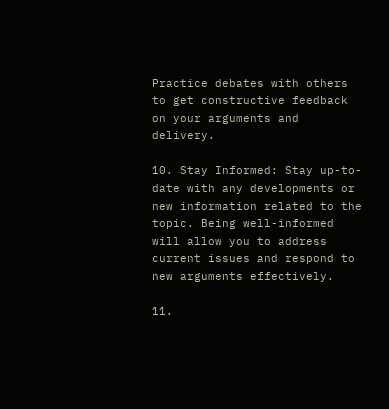Practice debates with others to get constructive feedback on your arguments and delivery.

10. Stay Informed: Stay up-to-date with any developments or new information related to the topic. Being well-informed will allow you to address current issues and respond to new arguments effectively.

11.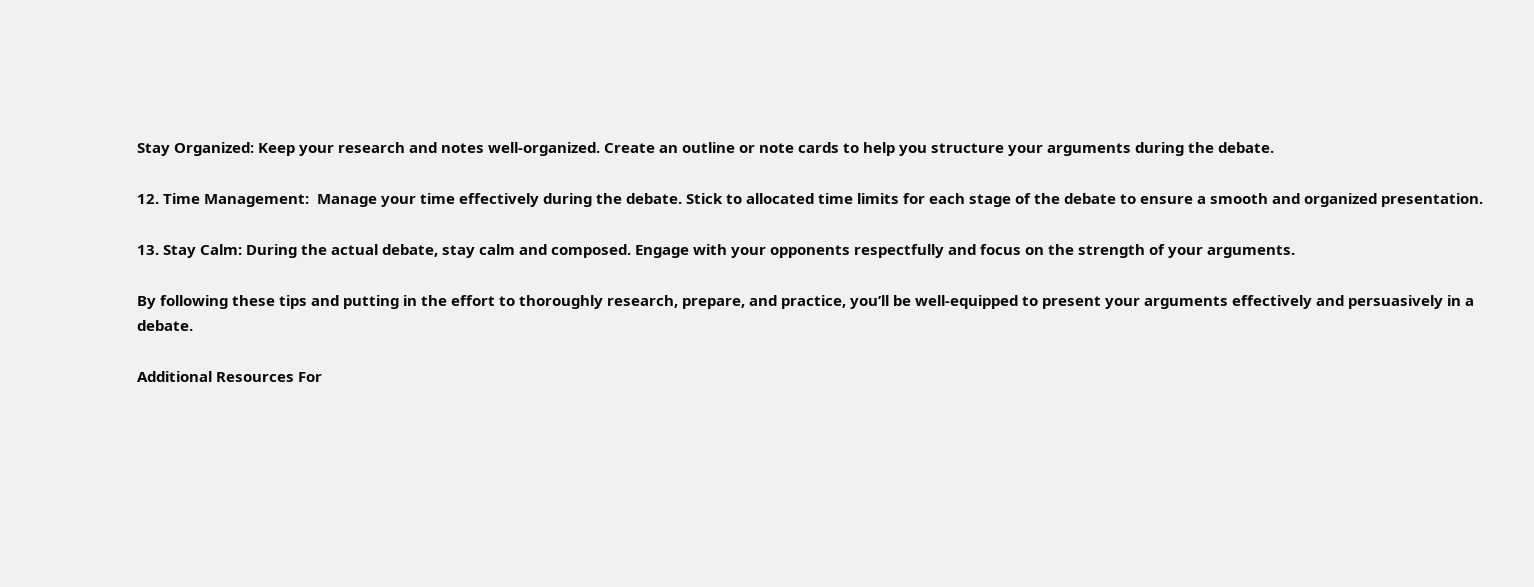Stay Organized: Keep your research and notes well-organized. Create an outline or note cards to help you structure your arguments during the debate.

12. Time Management:  Manage your time effectively during the debate. Stick to allocated time limits for each stage of the debate to ensure a smooth and organized presentation.

13. Stay Calm: During the actual debate, stay calm and composed. Engage with your opponents respectfully and focus on the strength of your arguments.

By following these tips and putting in the effort to thoroughly research, prepare, and practice, you’ll be well-equipped to present your arguments effectively and persuasively in a debate.

Additional Resources For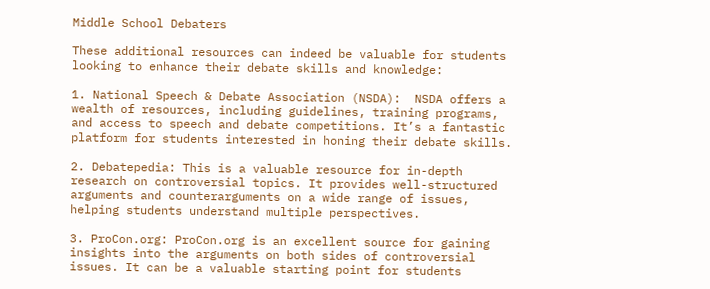Middle School Debaters

These additional resources can indeed be valuable for students looking to enhance their debate skills and knowledge:

1. National Speech & Debate Association (NSDA):  NSDA offers a wealth of resources, including guidelines, training programs, and access to speech and debate competitions. It’s a fantastic platform for students interested in honing their debate skills.

2. Debatepedia: This is a valuable resource for in-depth research on controversial topics. It provides well-structured arguments and counterarguments on a wide range of issues, helping students understand multiple perspectives.

3. ProCon.org: ProCon.org is an excellent source for gaining insights into the arguments on both sides of controversial issues. It can be a valuable starting point for students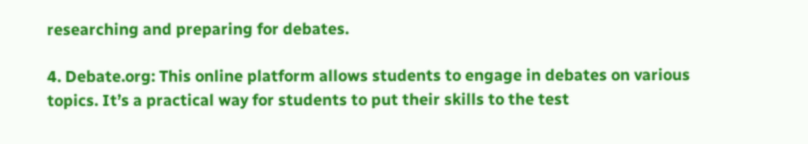researching and preparing for debates.

4. Debate.org: This online platform allows students to engage in debates on various topics. It’s a practical way for students to put their skills to the test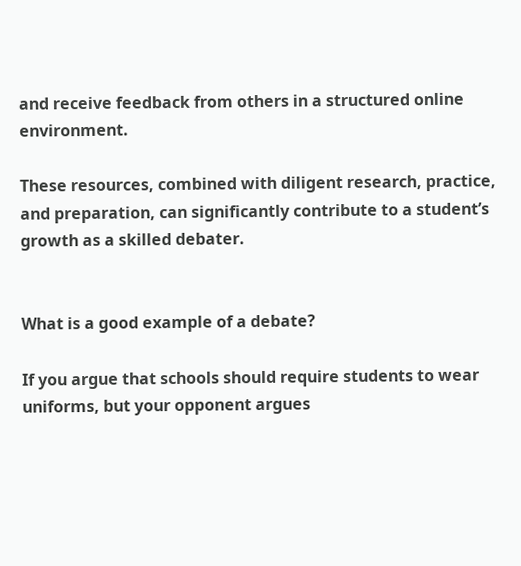and receive feedback from others in a structured online environment.

These resources, combined with diligent research, practice, and preparation, can significantly contribute to a student’s growth as a skilled debater.


What is a good example of a debate?

If you argue that schools should require students to wear uniforms, but your opponent argues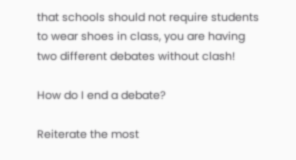that schools should not require students to wear shoes in class, you are having two different debates without clash!

How do I end a debate?

Reiterate the most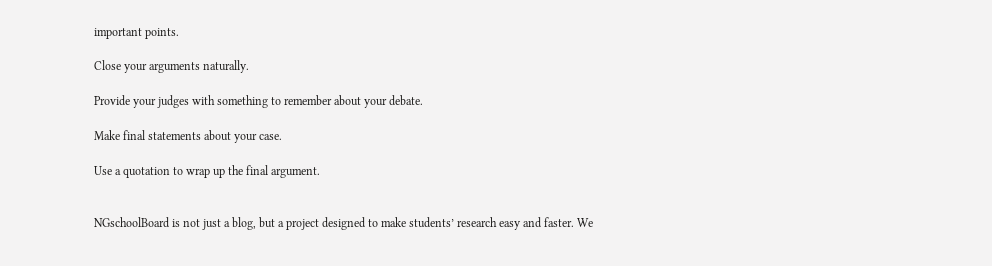important points.

Close your arguments naturally.

Provide your judges with something to remember about your debate.

Make final statements about your case.

Use a quotation to wrap up the final argument.


NGschoolBoard is not just a blog, but a project designed to make students’ research easy and faster. We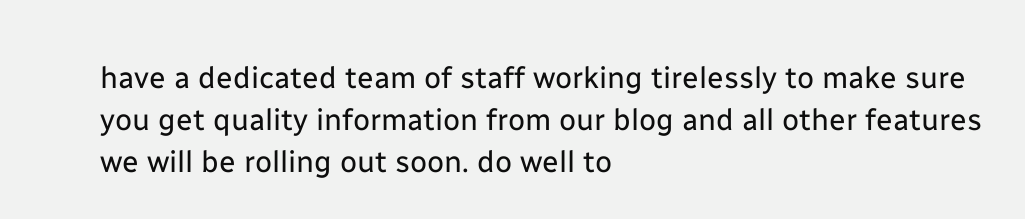have a dedicated team of staff working tirelessly to make sure you get quality information from our blog and all other features we will be rolling out soon. do well to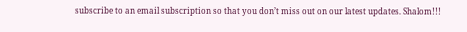subscribe to an email subscription so that you don’t miss out on our latest updates. Shalom!!!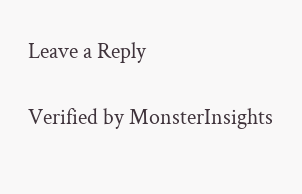Leave a Reply

Verified by MonsterInsights